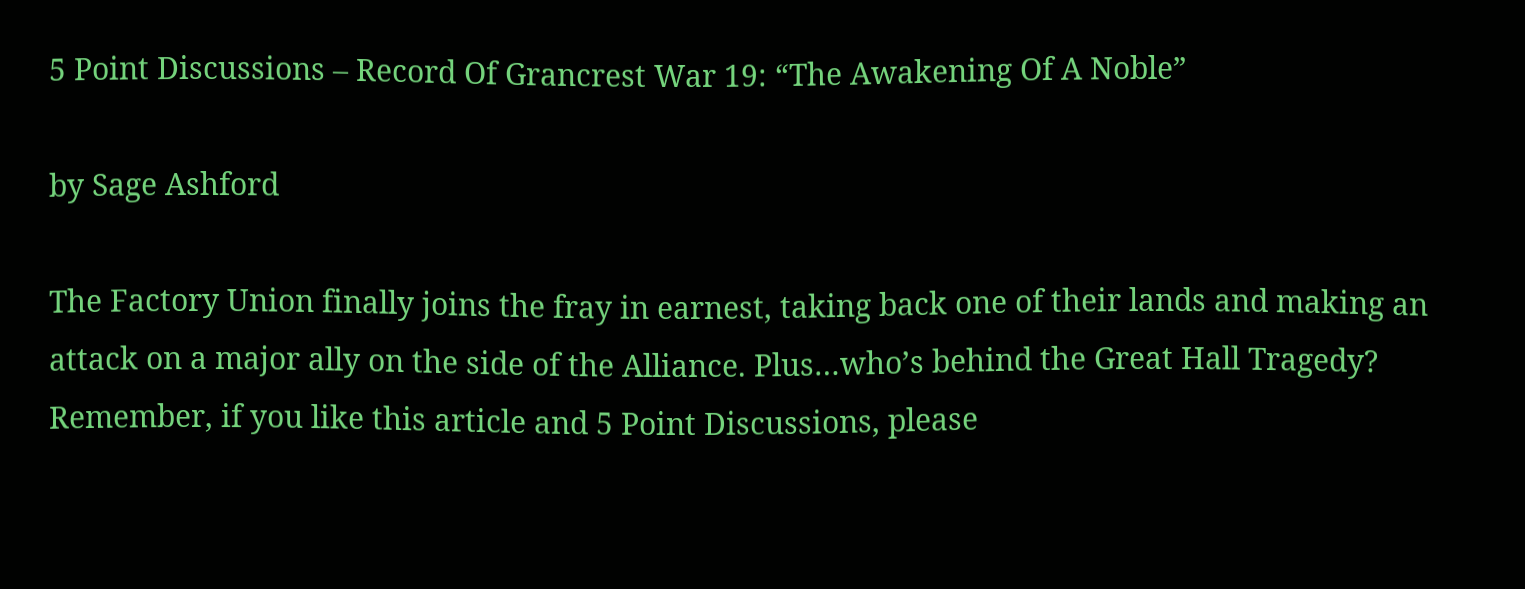5 Point Discussions – Record Of Grancrest War 19: “The Awakening Of A Noble”

by Sage Ashford

The Factory Union finally joins the fray in earnest, taking back one of their lands and making an attack on a major ally on the side of the Alliance. Plus…who’s behind the Great Hall Tragedy? Remember, if you like this article and 5 Point Discussions, please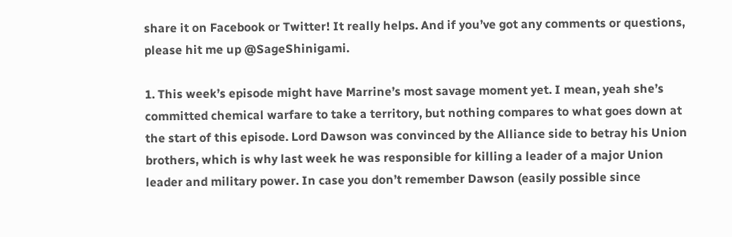share it on Facebook or Twitter! It really helps. And if you’ve got any comments or questions, please hit me up @SageShinigami.

1. This week’s episode might have Marrine’s most savage moment yet. I mean, yeah she’s committed chemical warfare to take a territory, but nothing compares to what goes down at the start of this episode. Lord Dawson was convinced by the Alliance side to betray his Union brothers, which is why last week he was responsible for killing a leader of a major Union leader and military power. In case you don’t remember Dawson (easily possible since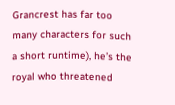Grancrest has far too many characters for such a short runtime), he’s the royal who threatened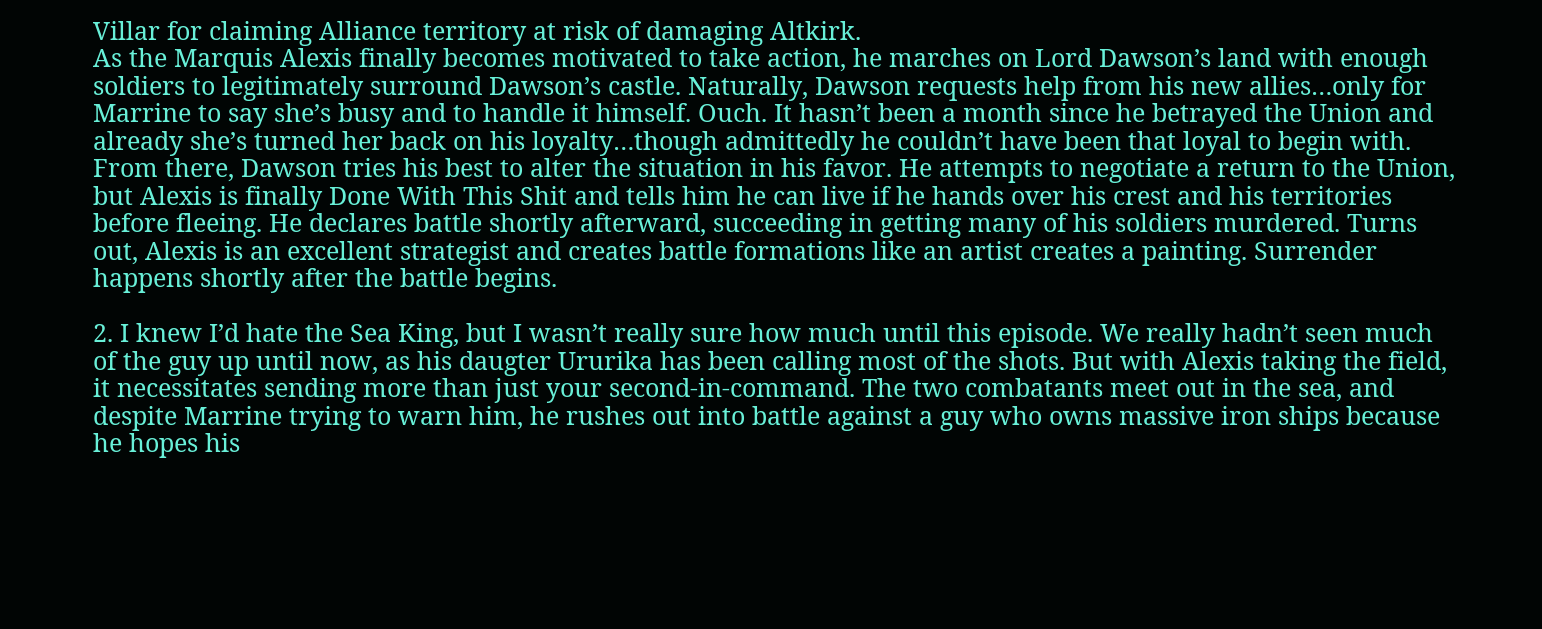Villar for claiming Alliance territory at risk of damaging Altkirk.
As the Marquis Alexis finally becomes motivated to take action, he marches on Lord Dawson’s land with enough soldiers to legitimately surround Dawson’s castle. Naturally, Dawson requests help from his new allies…only for Marrine to say she’s busy and to handle it himself. Ouch. It hasn’t been a month since he betrayed the Union and already she’s turned her back on his loyalty…though admittedly he couldn’t have been that loyal to begin with.
From there, Dawson tries his best to alter the situation in his favor. He attempts to negotiate a return to the Union, but Alexis is finally Done With This Shit and tells him he can live if he hands over his crest and his territories before fleeing. He declares battle shortly afterward, succeeding in getting many of his soldiers murdered. Turns out, Alexis is an excellent strategist and creates battle formations like an artist creates a painting. Surrender happens shortly after the battle begins.

2. I knew I’d hate the Sea King, but I wasn’t really sure how much until this episode. We really hadn’t seen much of the guy up until now, as his daugter Ururika has been calling most of the shots. But with Alexis taking the field, it necessitates sending more than just your second-in-command. The two combatants meet out in the sea, and despite Marrine trying to warn him, he rushes out into battle against a guy who owns massive iron ships because he hopes his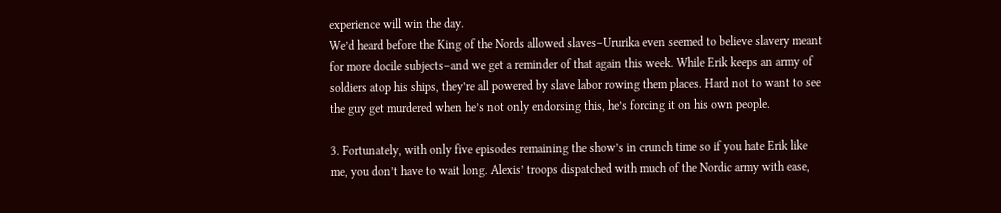experience will win the day.
We’d heard before the King of the Nords allowed slaves–Ururika even seemed to believe slavery meant for more docile subjects–and we get a reminder of that again this week. While Erik keeps an army of soldiers atop his ships, they’re all powered by slave labor rowing them places. Hard not to want to see the guy get murdered when he’s not only endorsing this, he’s forcing it on his own people.

3. Fortunately, with only five episodes remaining the show’s in crunch time so if you hate Erik like me, you don’t have to wait long. Alexis’ troops dispatched with much of the Nordic army with ease,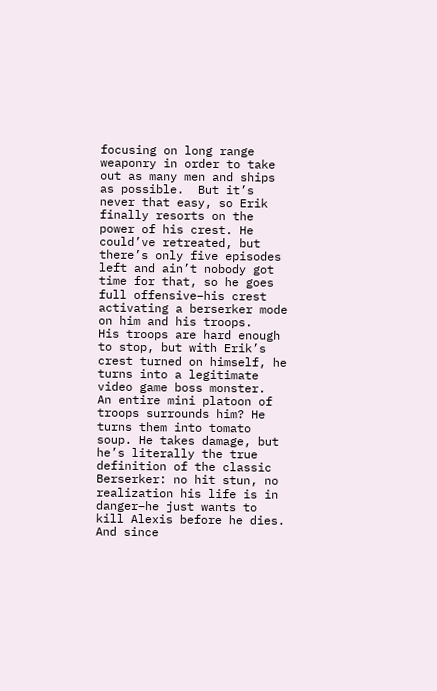focusing on long range weaponry in order to take out as many men and ships as possible.  But it’s never that easy, so Erik finally resorts on the power of his crest. He could’ve retreated, but there’s only five episodes left and ain’t nobody got time for that, so he goes full offensive–his crest activating a berserker mode on him and his troops.
His troops are hard enough to stop, but with Erik’s crest turned on himself, he turns into a legitimate video game boss monster.  An entire mini platoon of troops surrounds him? He turns them into tomato soup. He takes damage, but he’s literally the true definition of the classic Berserker: no hit stun, no realization his life is in danger–he just wants to kill Alexis before he dies.  And since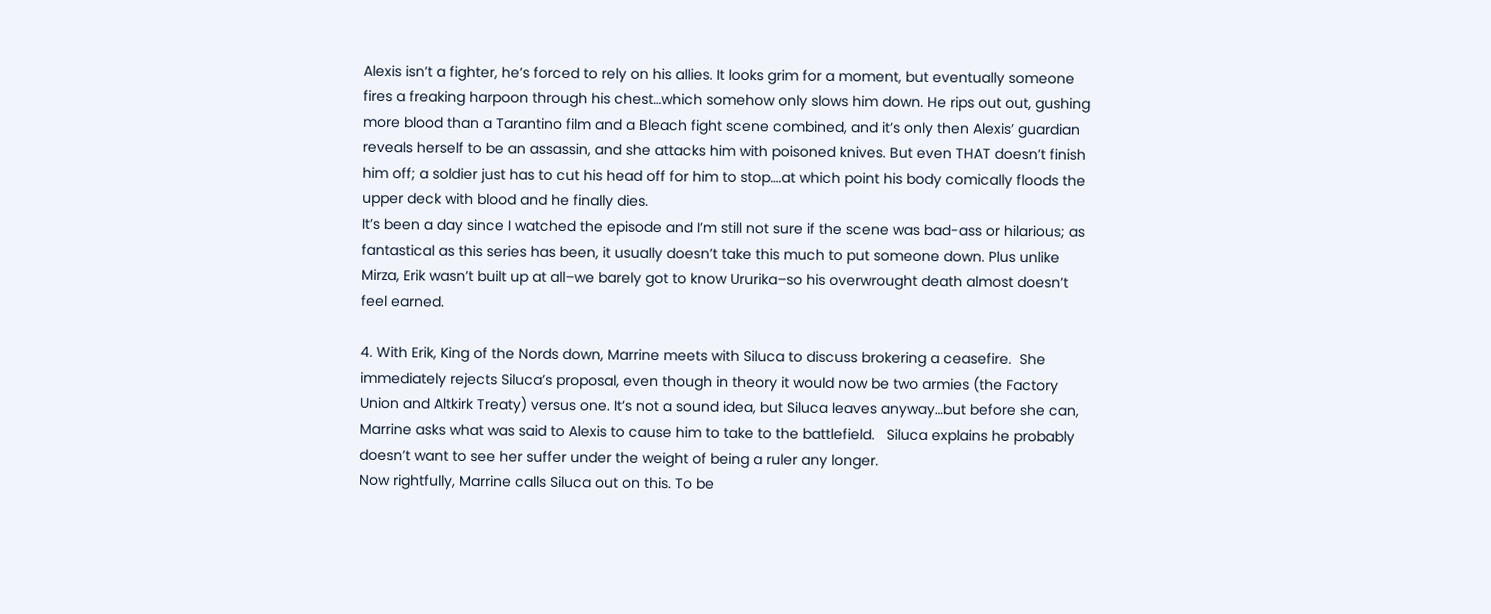Alexis isn’t a fighter, he’s forced to rely on his allies. It looks grim for a moment, but eventually someone fires a freaking harpoon through his chest…which somehow only slows him down. He rips out out, gushing more blood than a Tarantino film and a Bleach fight scene combined, and it’s only then Alexis’ guardian reveals herself to be an assassin, and she attacks him with poisoned knives. But even THAT doesn’t finish him off; a soldier just has to cut his head off for him to stop….at which point his body comically floods the upper deck with blood and he finally dies.
It’s been a day since I watched the episode and I’m still not sure if the scene was bad-ass or hilarious; as fantastical as this series has been, it usually doesn’t take this much to put someone down. Plus unlike Mirza, Erik wasn’t built up at all–we barely got to know Ururika–so his overwrought death almost doesn’t feel earned.

4. With Erik, King of the Nords down, Marrine meets with Siluca to discuss brokering a ceasefire.  She immediately rejects Siluca’s proposal, even though in theory it would now be two armies (the Factory Union and Altkirk Treaty) versus one. It’s not a sound idea, but Siluca leaves anyway…but before she can, Marrine asks what was said to Alexis to cause him to take to the battlefield.   Siluca explains he probably doesn’t want to see her suffer under the weight of being a ruler any longer.
Now rightfully, Marrine calls Siluca out on this. To be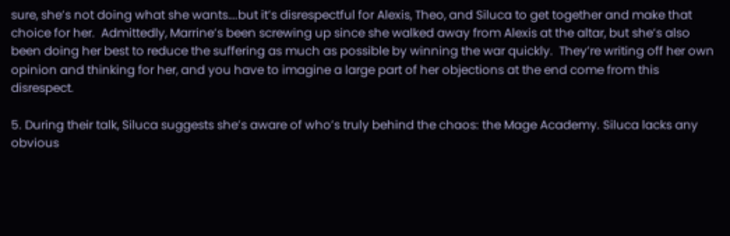sure, she’s not doing what she wants….but it’s disrespectful for Alexis, Theo, and Siluca to get together and make that choice for her.  Admittedly, Marrine’s been screwing up since she walked away from Alexis at the altar, but she’s also been doing her best to reduce the suffering as much as possible by winning the war quickly.  They’re writing off her own opinion and thinking for her, and you have to imagine a large part of her objections at the end come from this disrespect.

5. During their talk, Siluca suggests she’s aware of who’s truly behind the chaos: the Mage Academy. Siluca lacks any obvious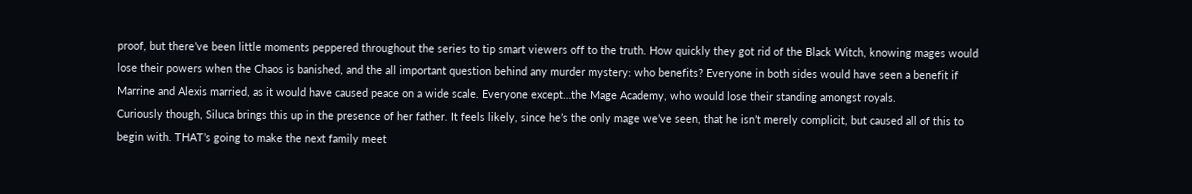proof, but there’ve been little moments peppered throughout the series to tip smart viewers off to the truth. How quickly they got rid of the Black Witch, knowing mages would lose their powers when the Chaos is banished, and the all important question behind any murder mystery: who benefits? Everyone in both sides would have seen a benefit if Marrine and Alexis married, as it would have caused peace on a wide scale. Everyone except…the Mage Academy, who would lose their standing amongst royals.
Curiously though, Siluca brings this up in the presence of her father. It feels likely, since he’s the only mage we’ve seen, that he isn’t merely complicit, but caused all of this to begin with. THAT’s going to make the next family meet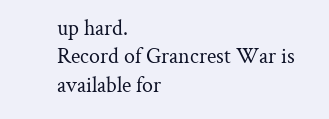up hard.
Record of Grancrest War is available for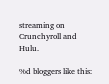streaming on Crunchyroll and Hulu.

%d bloggers like this: